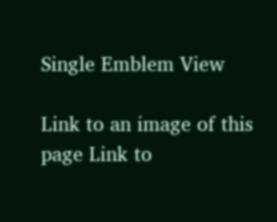Single Emblem View

Link to an image of this page Link to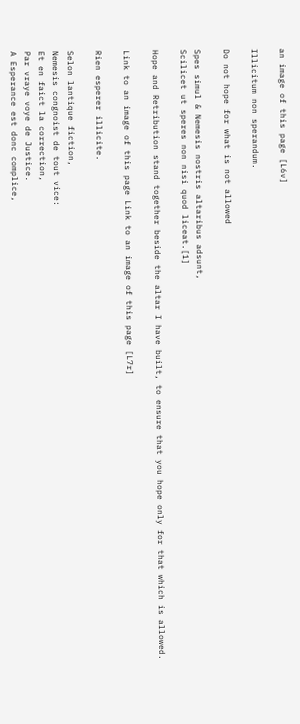an image of this page [L6v]

Illicitum non sperandum.

Do not hope for what is not allowed

Spes simul & Nemesis nostris altaribus adsunt,
Scilicet ut speres non nisi quod liceat.[1]

Hope and Retribution stand together beside the altar I have built, to ensure that you hope only for that which is allowed.

Link to an image of this page Link to an image of this page [L7r]

Rien esperer illicite.

Selon lantique fiction,
Nemesis congnoist de tout vice:
Et en faict la correction,
Par vraye voye de Justice.
A Esperance est donc complice,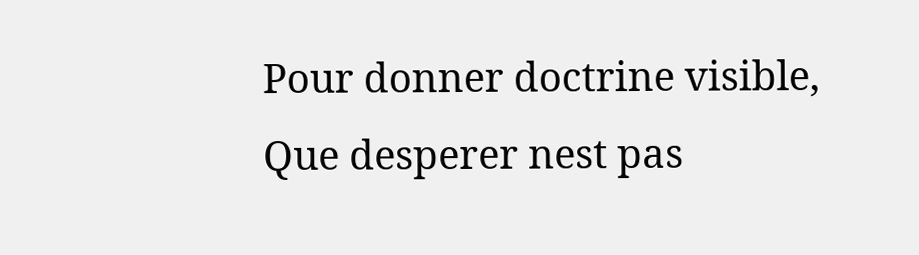Pour donner doctrine visible,
Que desperer nest pas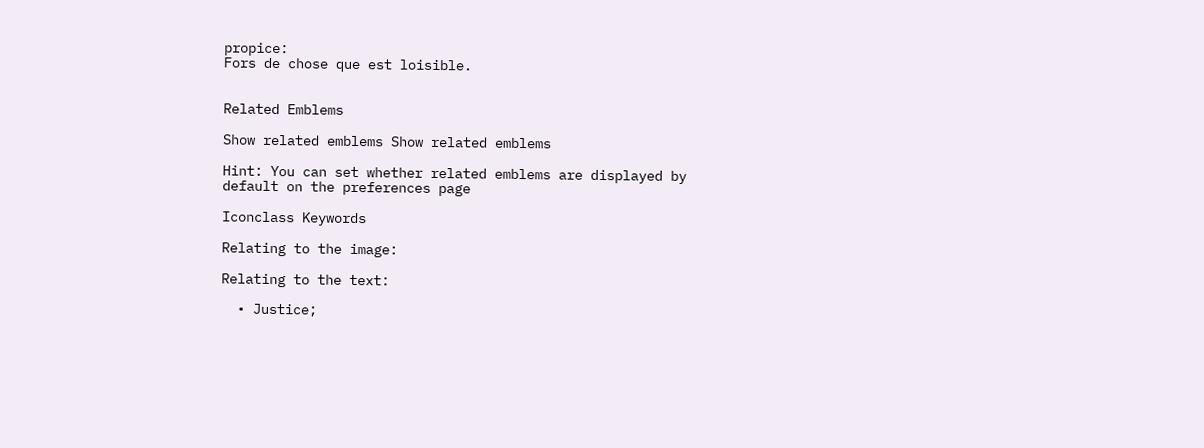propice:
Fors de chose que est loisible.


Related Emblems

Show related emblems Show related emblems

Hint: You can set whether related emblems are displayed by default on the preferences page

Iconclass Keywords

Relating to the image:

Relating to the text:

  • Justice;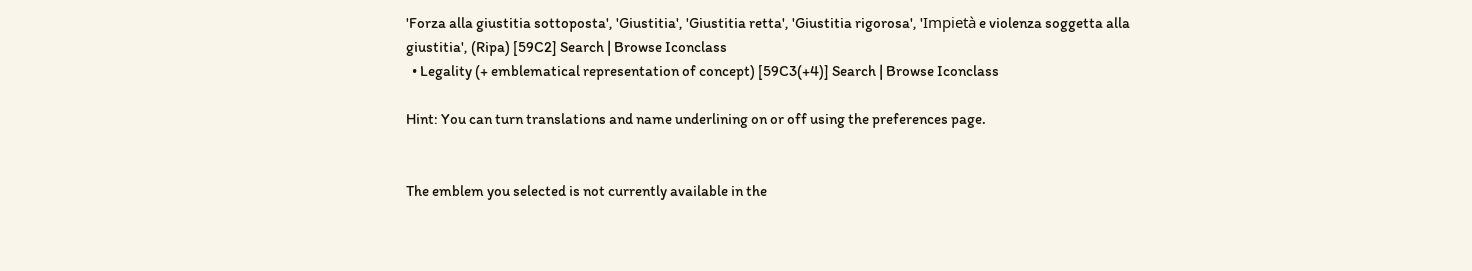'Forza alla giustitia sottoposta', 'Giustitia', 'Giustitia retta', 'Giustitia rigorosa', 'Impietà e violenza soggetta alla giustitia', (Ripa) [59C2] Search | Browse Iconclass
  • Legality (+ emblematical representation of concept) [59C3(+4)] Search | Browse Iconclass

Hint: You can turn translations and name underlining on or off using the preferences page.


The emblem you selected is not currently available in the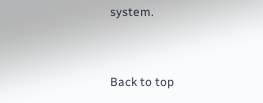system.


Back to top